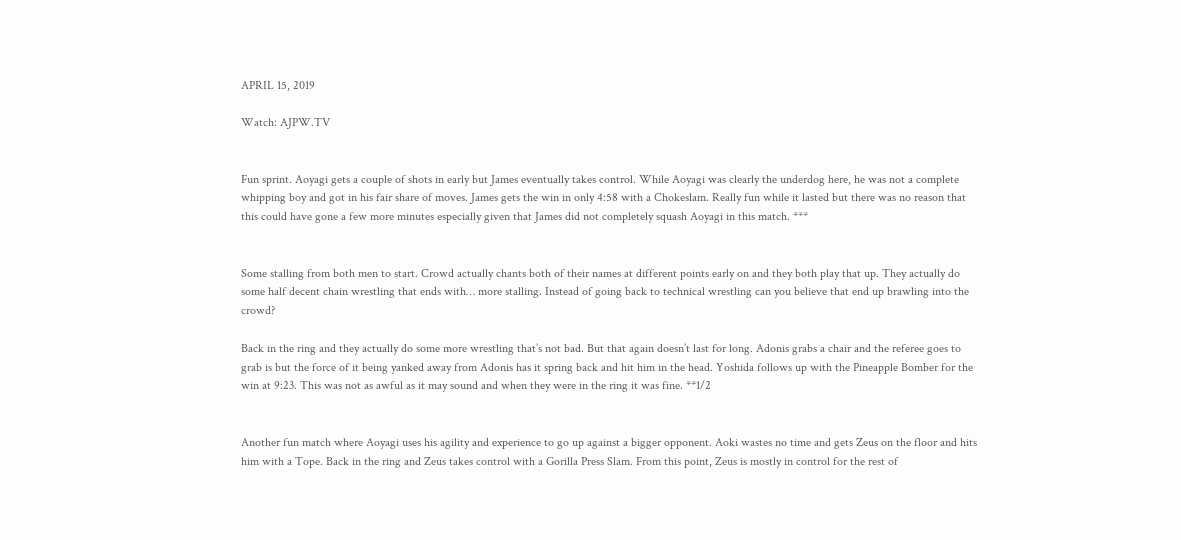APRIL 15, 2019

Watch: AJPW.TV


Fun sprint. Aoyagi gets a couple of shots in early but James eventually takes control. While Aoyagi was clearly the underdog here, he was not a complete whipping boy and got in his fair share of moves. James gets the win in only 4:58 with a Chokeslam. Really fun while it lasted but there was no reason that this could have gone a few more minutes especially given that James did not completely squash Aoyagi in this match. ***


Some stalling from both men to start. Crowd actually chants both of their names at different points early on and they both play that up. They actually do some half decent chain wrestling that ends with… more stalling. Instead of going back to technical wrestling can you believe that end up brawling into the crowd?

Back in the ring and they actually do some more wrestling that’s not bad. But that again doesn’t last for long. Adonis grabs a chair and the referee goes to grab is but the force of it being yanked away from Adonis has it spring back and hit him in the head. Yoshida follows up with the Pineapple Bomber for the win at 9:23. This was not as awful as it may sound and when they were in the ring it was fine. **1/2


Another fun match where Aoyagi uses his agility and experience to go up against a bigger opponent. Aoki wastes no time and gets Zeus on the floor and hits him with a Tope. Back in the ring and Zeus takes control with a Gorilla Press Slam. From this point, Zeus is mostly in control for the rest of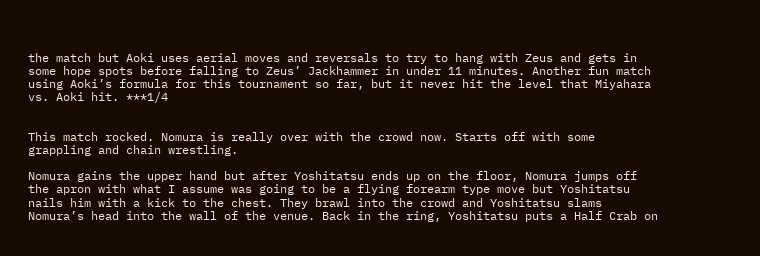the match but Aoki uses aerial moves and reversals to try to hang with Zeus and gets in some hope spots before falling to Zeus’ Jackhammer in under 11 minutes. Another fun match using Aoki’s formula for this tournament so far, but it never hit the level that Miyahara vs. Aoki hit. ***1/4


This match rocked. Nomura is really over with the crowd now. Starts off with some grappling and chain wrestling.

Nomura gains the upper hand but after Yoshitatsu ends up on the floor, Nomura jumps off the apron with what I assume was going to be a flying forearm type move but Yoshitatsu nails him with a kick to the chest. They brawl into the crowd and Yoshitatsu slams Nomura’s head into the wall of the venue. Back in the ring, Yoshitatsu puts a Half Crab on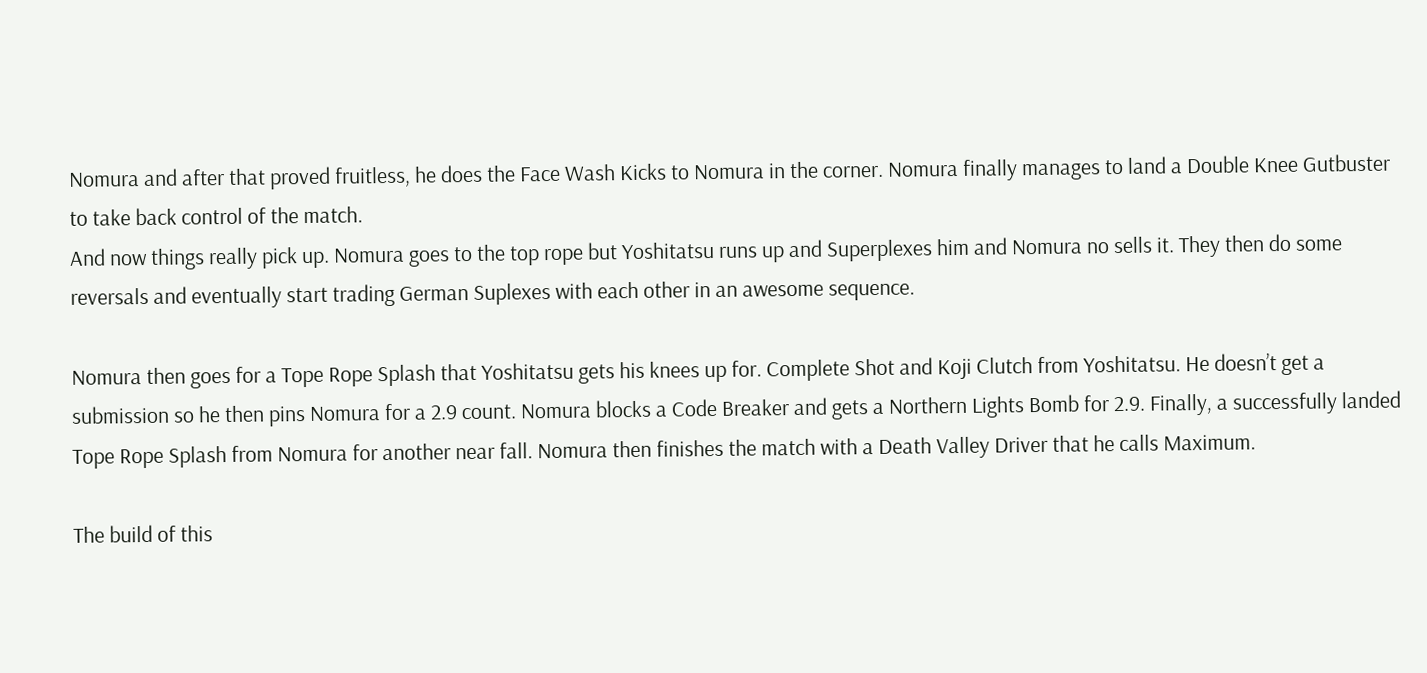Nomura and after that proved fruitless, he does the Face Wash Kicks to Nomura in the corner. Nomura finally manages to land a Double Knee Gutbuster to take back control of the match.
And now things really pick up. Nomura goes to the top rope but Yoshitatsu runs up and Superplexes him and Nomura no sells it. They then do some reversals and eventually start trading German Suplexes with each other in an awesome sequence.

Nomura then goes for a Tope Rope Splash that Yoshitatsu gets his knees up for. Complete Shot and Koji Clutch from Yoshitatsu. He doesn’t get a submission so he then pins Nomura for a 2.9 count. Nomura blocks a Code Breaker and gets a Northern Lights Bomb for 2.9. Finally, a successfully landed Tope Rope Splash from Nomura for another near fall. Nomura then finishes the match with a Death Valley Driver that he calls Maximum.

The build of this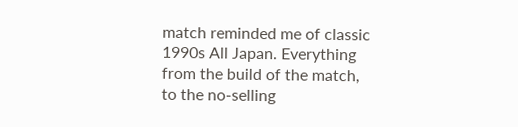match reminded me of classic 1990s All Japan. Everything from the build of the match, to the no-selling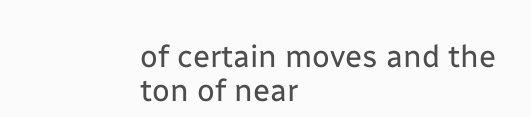of certain moves and the ton of near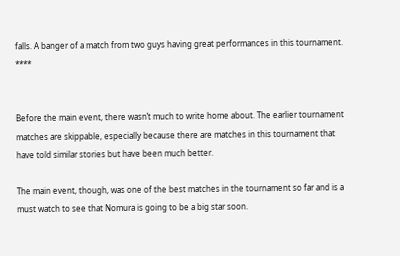falls. A banger of a match from two guys having great performances in this tournament. ****


Before the main event, there wasn’t much to write home about. The earlier tournament matches are skippable, especially because there are matches in this tournament that have told similar stories but have been much better.

The main event, though, was one of the best matches in the tournament so far and is a must watch to see that Nomura is going to be a big star soon.